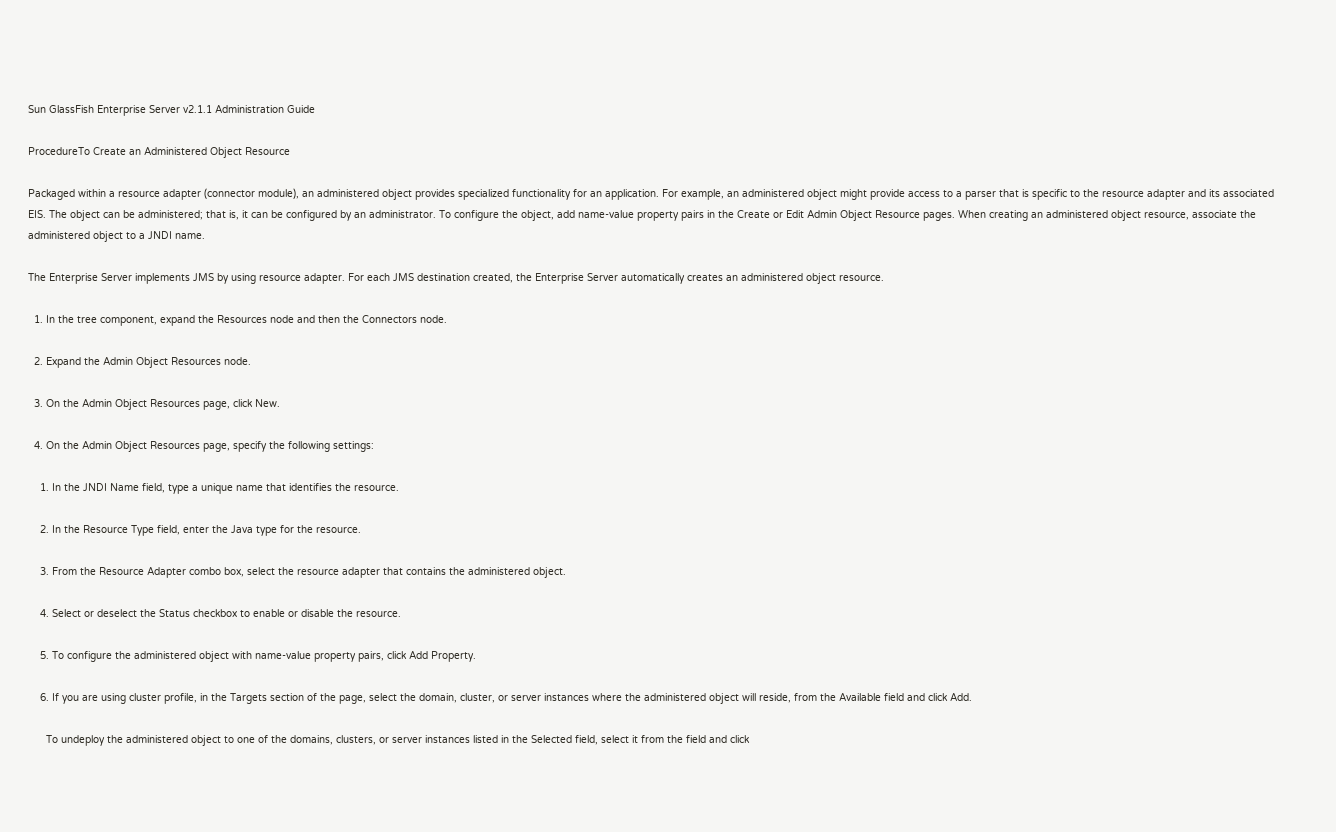Sun GlassFish Enterprise Server v2.1.1 Administration Guide

ProcedureTo Create an Administered Object Resource

Packaged within a resource adapter (connector module), an administered object provides specialized functionality for an application. For example, an administered object might provide access to a parser that is specific to the resource adapter and its associated EIS. The object can be administered; that is, it can be configured by an administrator. To configure the object, add name-value property pairs in the Create or Edit Admin Object Resource pages. When creating an administered object resource, associate the administered object to a JNDI name.

The Enterprise Server implements JMS by using resource adapter. For each JMS destination created, the Enterprise Server automatically creates an administered object resource.

  1. In the tree component, expand the Resources node and then the Connectors node.

  2. Expand the Admin Object Resources node.

  3. On the Admin Object Resources page, click New.

  4. On the Admin Object Resources page, specify the following settings:

    1. In the JNDI Name field, type a unique name that identifies the resource.

    2. In the Resource Type field, enter the Java type for the resource.

    3. From the Resource Adapter combo box, select the resource adapter that contains the administered object.

    4. Select or deselect the Status checkbox to enable or disable the resource.

    5. To configure the administered object with name-value property pairs, click Add Property.

    6. If you are using cluster profile, in the Targets section of the page, select the domain, cluster, or server instances where the administered object will reside, from the Available field and click Add.

      To undeploy the administered object to one of the domains, clusters, or server instances listed in the Selected field, select it from the field and click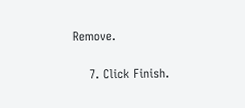Remove.

    7. Click Finish.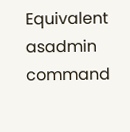Equivalent asadmin command